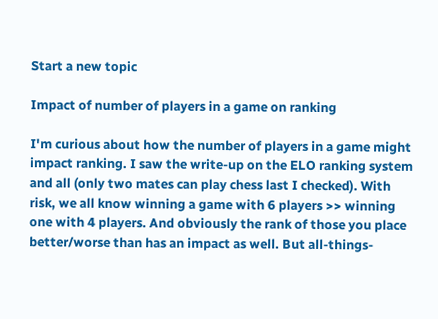Start a new topic

Impact of number of players in a game on ranking

I'm curious about how the number of players in a game might impact ranking. I saw the write-up on the ELO ranking system and all (only two mates can play chess last I checked). With risk, we all know winning a game with 6 players >> winning one with 4 players. And obviously the rank of those you place better/worse than has an impact as well. But all-things-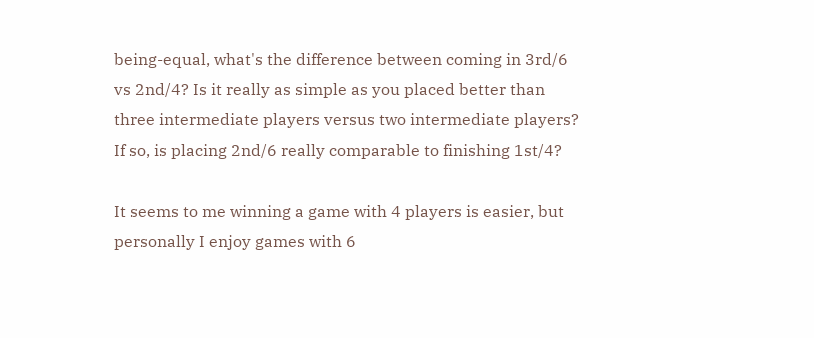being-equal, what's the difference between coming in 3rd/6 vs 2nd/4? Is it really as simple as you placed better than three intermediate players versus two intermediate players? If so, is placing 2nd/6 really comparable to finishing 1st/4?

It seems to me winning a game with 4 players is easier, but personally I enjoy games with 6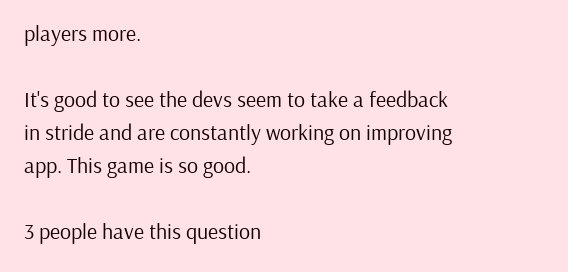players more.

It's good to see the devs seem to take a feedback in stride and are constantly working on improving app. This game is so good.

3 people have this question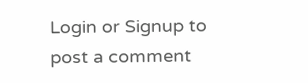Login or Signup to post a comment